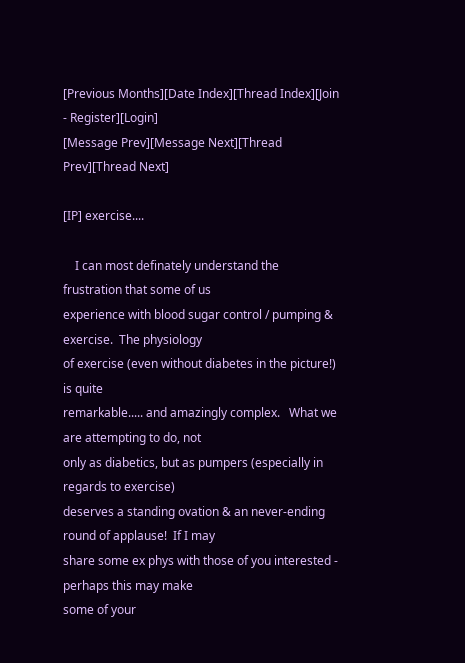[Previous Months][Date Index][Thread Index][Join - Register][Login]
[Message Prev][Message Next][Thread Prev][Thread Next]

[IP] exercise....

    I can most definately understand the frustration that some of us
experience with blood sugar control / pumping & exercise.  The physiology
of exercise (even without diabetes in the picture!) is quite
remarkable..... and amazingly complex.   What we are attempting to do, not
only as diabetics, but as pumpers (especially in regards to exercise)
deserves a standing ovation & an never-ending round of applause!  If I may
share some ex phys with those of you interested - perhaps this may make
some of your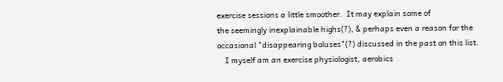exercise sessions a little smoother.  It may explain some of
the seemingly inexplainable highs(?), & perhaps even a reason for the
occasional "disappearing boluses"(?) discussed in the past on this list.
    I myself am an exercise physiologist, aerobics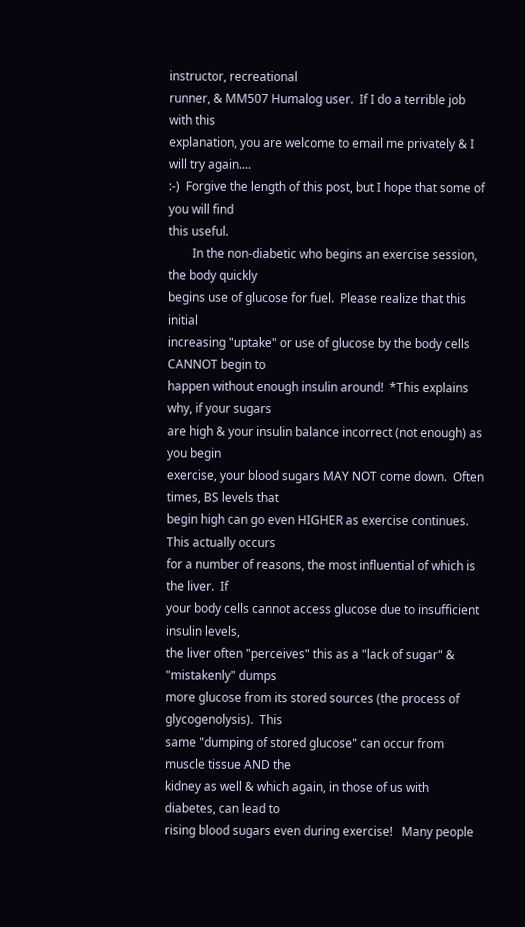instructor, recreational
runner, & MM507 Humalog user.  If I do a terrible job with this
explanation, you are welcome to email me privately & I will try again....
:-)  Forgive the length of this post, but I hope that some of you will find
this useful.
        In the non-diabetic who begins an exercise session, the body quickly
begins use of glucose for fuel.  Please realize that this initial
increasing "uptake" or use of glucose by the body cells CANNOT begin to
happen without enough insulin around!  *This explains why, if your sugars
are high & your insulin balance incorrect (not enough) as you begin
exercise, your blood sugars MAY NOT come down.  Often times, BS levels that
begin high can go even HIGHER as exercise continues.  This actually occurs
for a number of reasons, the most influential of which is the liver.  If
your body cells cannot access glucose due to insufficient insulin levels,
the liver often "perceives" this as a "lack of sugar" & "mistakenly" dumps
more glucose from its stored sources (the process of glycogenolysis).  This
same "dumping of stored glucose" can occur from muscle tissue AND the
kidney as well & which again, in those of us with diabetes, can lead to
rising blood sugars even during exercise!   Many people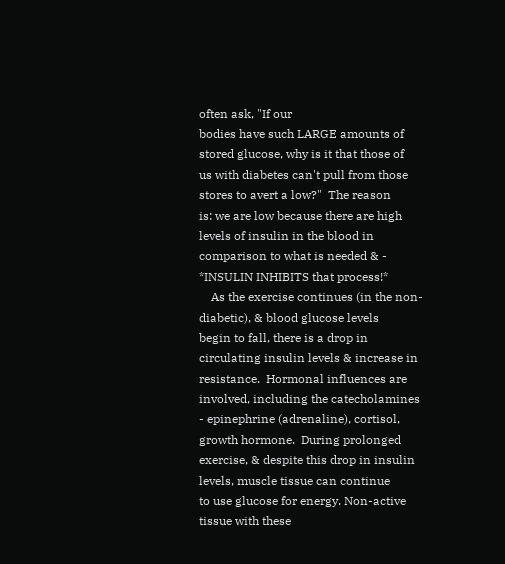often ask, "If our
bodies have such LARGE amounts of stored glucose, why is it that those of
us with diabetes can't pull from those stores to avert a low?"  The reason
is: we are low because there are high levels of insulin in the blood in
comparison to what is needed & -  *INSULIN INHIBITS that process!*
    As the exercise continues (in the non-diabetic), & blood glucose levels
begin to fall, there is a drop in circulating insulin levels & increase in
resistance.  Hormonal influences are involved, including the catecholamines
- epinephrine (adrenaline), cortisol, growth hormone.  During prolonged
exercise, & despite this drop in insulin levels, muscle tissue can continue
to use glucose for energy. Non-active tissue with these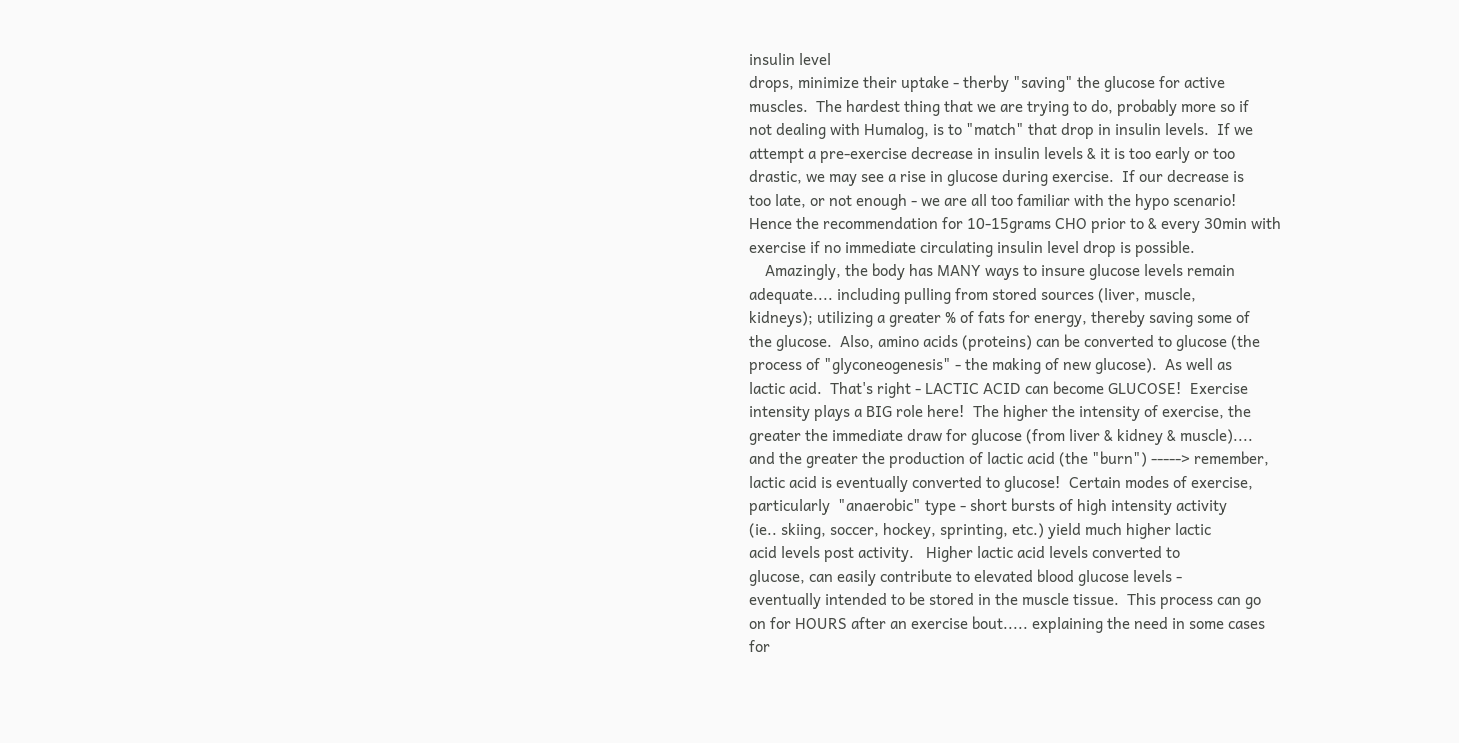insulin level
drops, minimize their uptake - therby "saving" the glucose for active
muscles.  The hardest thing that we are trying to do, probably more so if
not dealing with Humalog, is to "match" that drop in insulin levels.  If we
attempt a pre-exercise decrease in insulin levels & it is too early or too
drastic, we may see a rise in glucose during exercise.  If our decrease is
too late, or not enough - we are all too familiar with the hypo scenario!
Hence the recommendation for 10-15grams CHO prior to & every 30min with
exercise if no immediate circulating insulin level drop is possible.
    Amazingly, the body has MANY ways to insure glucose levels remain
adequate.... including pulling from stored sources (liver, muscle,
kidneys); utilizing a greater % of fats for energy, thereby saving some of
the glucose.  Also, amino acids (proteins) can be converted to glucose (the
process of "glyconeogenesis" - the making of new glucose).  As well as
lactic acid.  That's right - LACTIC ACID can become GLUCOSE!  Exercise
intensity plays a BIG role here!  The higher the intensity of exercise, the
greater the immediate draw for glucose (from liver & kidney & muscle)....
and the greater the production of lactic acid (the "burn") -----> remember,
lactic acid is eventually converted to glucose!  Certain modes of exercise,
particularly  "anaerobic" type - short bursts of high intensity activity
(ie.. skiing, soccer, hockey, sprinting, etc.) yield much higher lactic
acid levels post activity.   Higher lactic acid levels converted to
glucose, can easily contribute to elevated blood glucose levels -
eventually intended to be stored in the muscle tissue.  This process can go
on for HOURS after an exercise bout..... explaining the need in some cases
for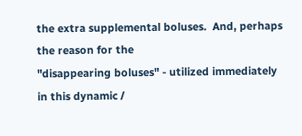the extra supplemental boluses.  And, perhaps the reason for the
"disappearing boluses" - utilized immediately in this dynamic /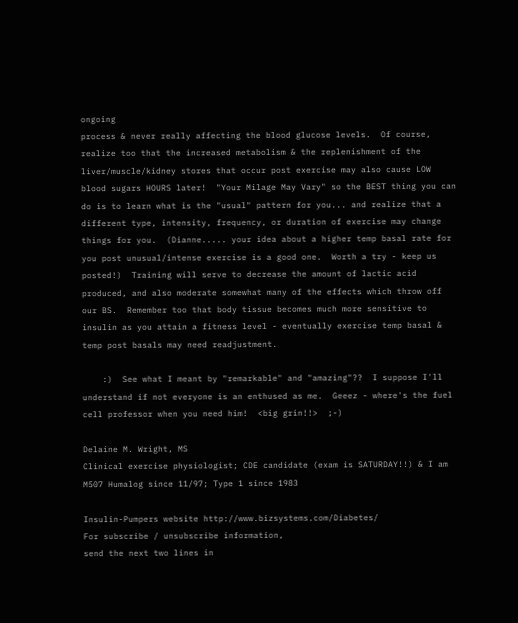ongoing
process & never really affecting the blood glucose levels.  Of course,
realize too that the increased metabolism & the replenishment of the
liver/muscle/kidney stores that occur post exercise may also cause LOW
blood sugars HOURS later!  "Your Milage May Vary" so the BEST thing you can
do is to learn what is the "usual" pattern for you... and realize that a
different type, intensity, frequency, or duration of exercise may change
things for you.  (Dianne..... your idea about a higher temp basal rate for
you post unusual/intense exercise is a good one.  Worth a try - keep us
posted!)  Training will serve to decrease the amount of lactic acid
produced, and also moderate somewhat many of the effects which throw off
our BS.  Remember too that body tissue becomes much more sensitive to
insulin as you attain a fitness level - eventually exercise temp basal &
temp post basals may need readjustment.

    :)  See what I meant by "remarkable" and "amazing"??  I suppose I'll
understand if not everyone is an enthused as me.  Geeez - where's the fuel
cell professor when you need him!  <big grin!!>  ;-)

Delaine M. Wright, MS
Clinical exercise physiologist; CDE candidate (exam is SATURDAY!!) & I am
M507 Humalog since 11/97; Type 1 since 1983

Insulin-Pumpers website http://www.bizsystems.com/Diabetes/
For subscribe / unsubscribe information,
send the next two lines in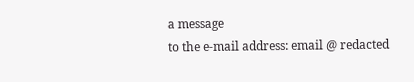a message
to the e-mail address: email @ redacted